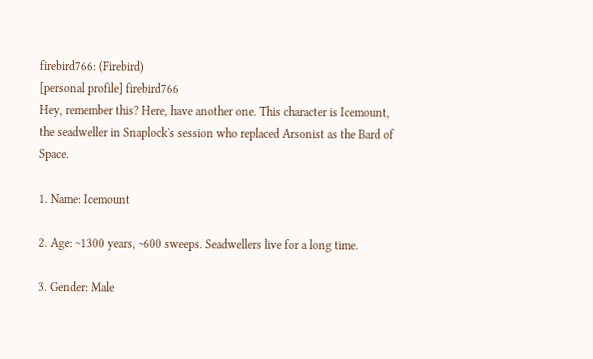firebird766: (Firebird)
[personal profile] firebird766
Hey, remember this? Here, have another one. This character is Icemount, the seadweller in Snaplock's session who replaced Arsonist as the Bard of Space.

1. Name: Icemount

2. Age: ~1300 years, ~600 sweeps. Seadwellers live for a long time.

3. Gender: Male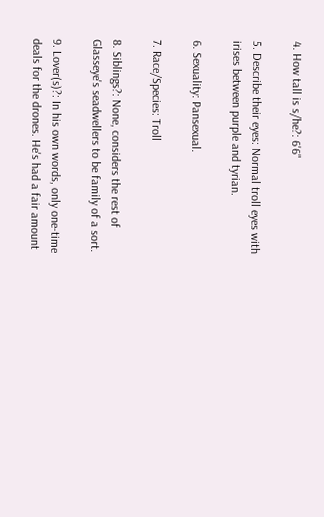4. How tall is s/he?: 6'6"

5. Describe their eyes: Normal troll eyes with irises between purple and tyrian.

6. Sexuality: Pansexual.

7. Race/Species: Troll

8. Siblings?: None, considers the rest of Glasseye's seadwellers to be family of a sort.

9. Lover(s)?: In his own words, only one-time deals for the drones. He's had a fair amount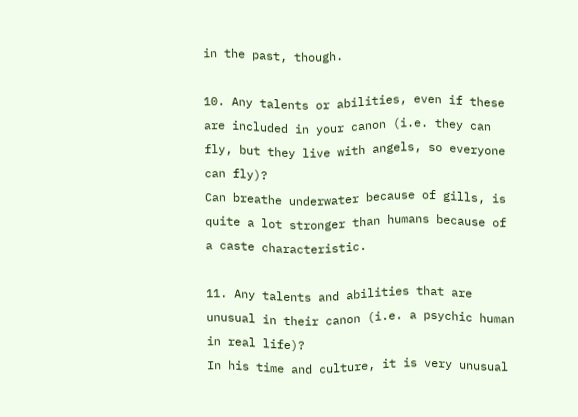in the past, though.

10. Any talents or abilities, even if these are included in your canon (i.e. they can fly, but they live with angels, so everyone can fly)?
Can breathe underwater because of gills, is quite a lot stronger than humans because of a caste characteristic.

11. Any talents and abilities that are unusual in their canon (i.e. a psychic human in real life)?
In his time and culture, it is very unusual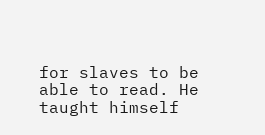for slaves to be able to read. He taught himself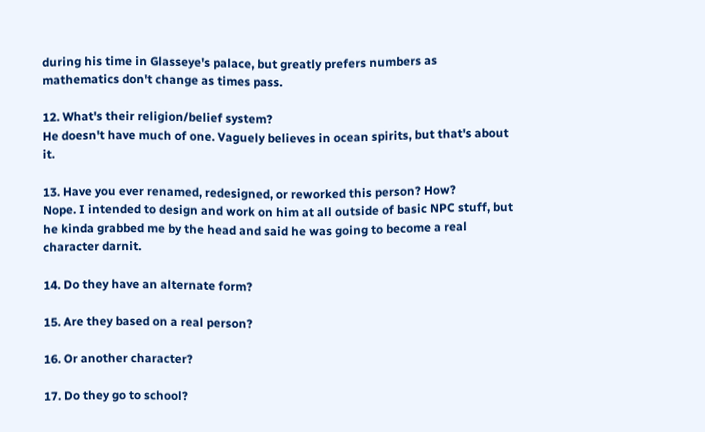during his time in Glasseye's palace, but greatly prefers numbers as mathematics don't change as times pass.

12. What's their religion/belief system?
He doesn't have much of one. Vaguely believes in ocean spirits, but that's about it.

13. Have you ever renamed, redesigned, or reworked this person? How?
Nope. I intended to design and work on him at all outside of basic NPC stuff, but he kinda grabbed me by the head and said he was going to become a real character darnit.

14. Do they have an alternate form?

15. Are they based on a real person?

16. Or another character?

17. Do they go to school?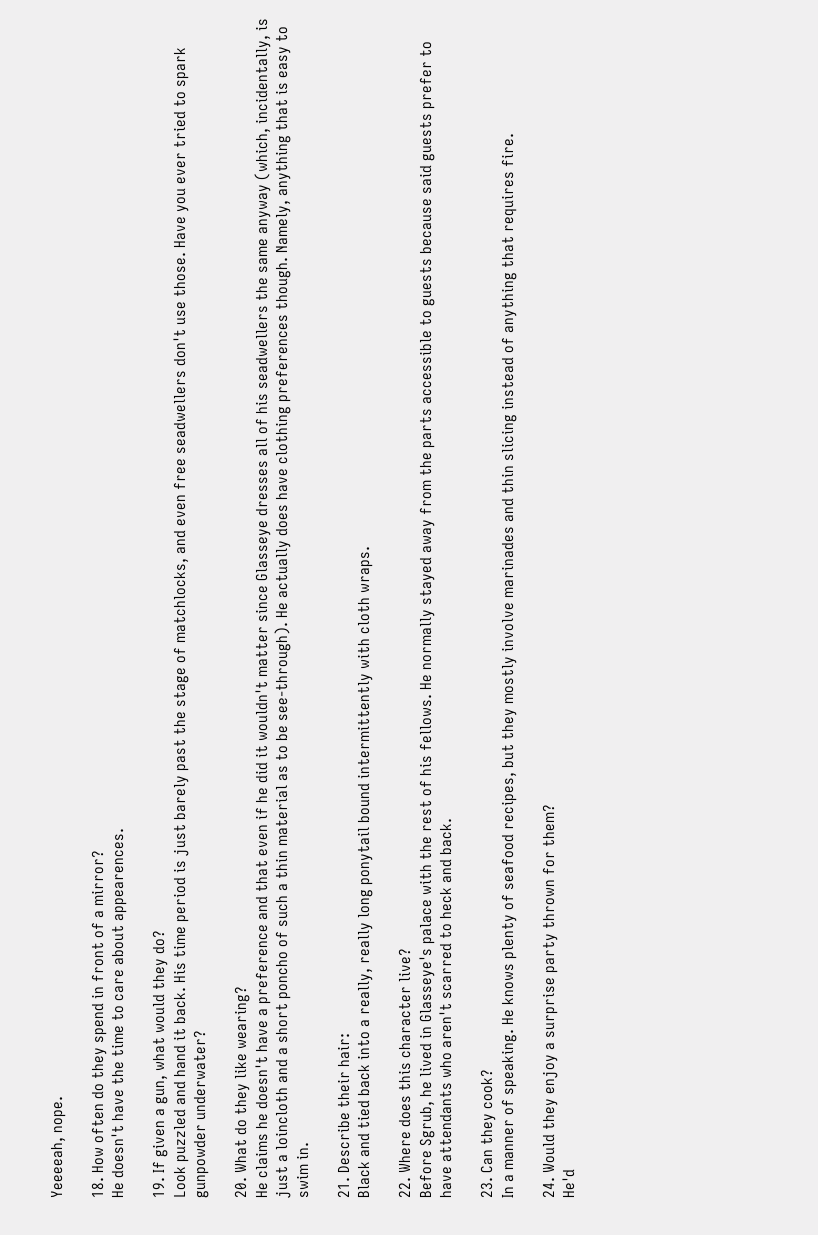Yeeeeah, nope.

18. How often do they spend in front of a mirror?
He doesn't have the time to care about appearences.

19. If given a gun, what would they do?
Look puzzled and hand it back. His time period is just barely past the stage of matchlocks, and even free seadwellers don't use those. Have you ever tried to spark gunpowder underwater?

20. What do they like wearing?
He claims he doesn't have a preference and that even if he did it wouldn't matter since Glasseye dresses all of his seadwellers the same anyway (which, incidentally, is just a loincloth and a short poncho of such a thin material as to be see-through). He actually does have clothing preferences though. Namely, anything that is easy to swim in.

21. Describe their hair:
Black and tied back into a really, really long ponytail bound intermittently with cloth wraps.

22. Where does this character live?
Before Sgrub, he lived in Glasseye's palace with the rest of his fellows. He normally stayed away from the parts accessible to guests because said guests prefer to have attendants who aren't scarred to heck and back.

23. Can they cook?
In a manner of speaking. He knows plenty of seafood recipes, but they mostly involve marinades and thin slicing instead of anything that requires fire.

24. Would they enjoy a surprise party thrown for them?
He'd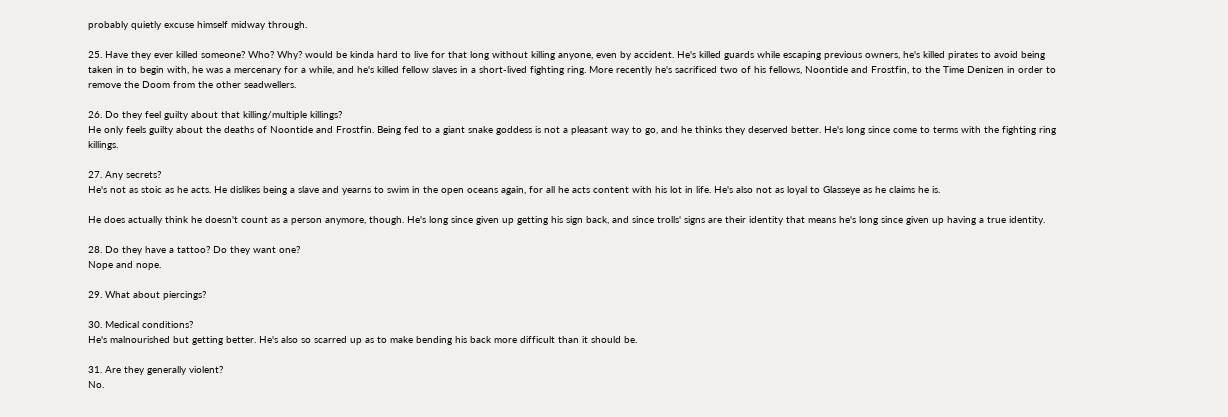probably quietly excuse himself midway through.

25. Have they ever killed someone? Who? Why? would be kinda hard to live for that long without killing anyone, even by accident. He's killed guards while escaping previous owners, he's killed pirates to avoid being taken in to begin with, he was a mercenary for a while, and he's killed fellow slaves in a short-lived fighting ring. More recently he's sacrificed two of his fellows, Noontide and Frostfin, to the Time Denizen in order to remove the Doom from the other seadwellers.

26. Do they feel guilty about that killing/multiple killings?
He only feels guilty about the deaths of Noontide and Frostfin. Being fed to a giant snake goddess is not a pleasant way to go, and he thinks they deserved better. He's long since come to terms with the fighting ring killings.

27. Any secrets?
He's not as stoic as he acts. He dislikes being a slave and yearns to swim in the open oceans again, for all he acts content with his lot in life. He's also not as loyal to Glasseye as he claims he is.

He does actually think he doesn't count as a person anymore, though. He's long since given up getting his sign back, and since trolls' signs are their identity that means he's long since given up having a true identity.

28. Do they have a tattoo? Do they want one?
Nope and nope.

29. What about piercings?

30. Medical conditions?
He's malnourished but getting better. He's also so scarred up as to make bending his back more difficult than it should be.

31. Are they generally violent?
No.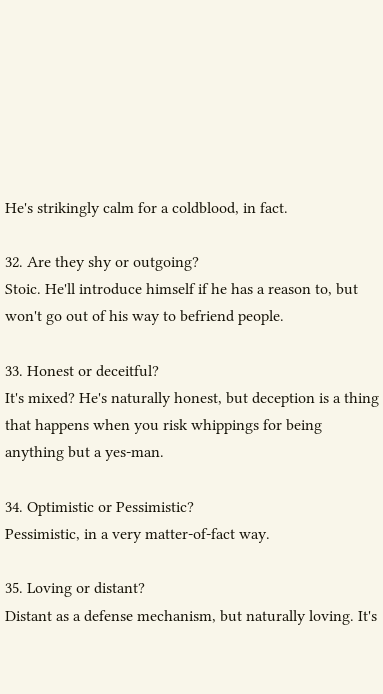He's strikingly calm for a coldblood, in fact.

32. Are they shy or outgoing?
Stoic. He'll introduce himself if he has a reason to, but won't go out of his way to befriend people.

33. Honest or deceitful?
It's mixed? He's naturally honest, but deception is a thing that happens when you risk whippings for being anything but a yes-man.

34. Optimistic or Pessimistic?
Pessimistic, in a very matter-of-fact way.

35. Loving or distant?
Distant as a defense mechanism, but naturally loving. It's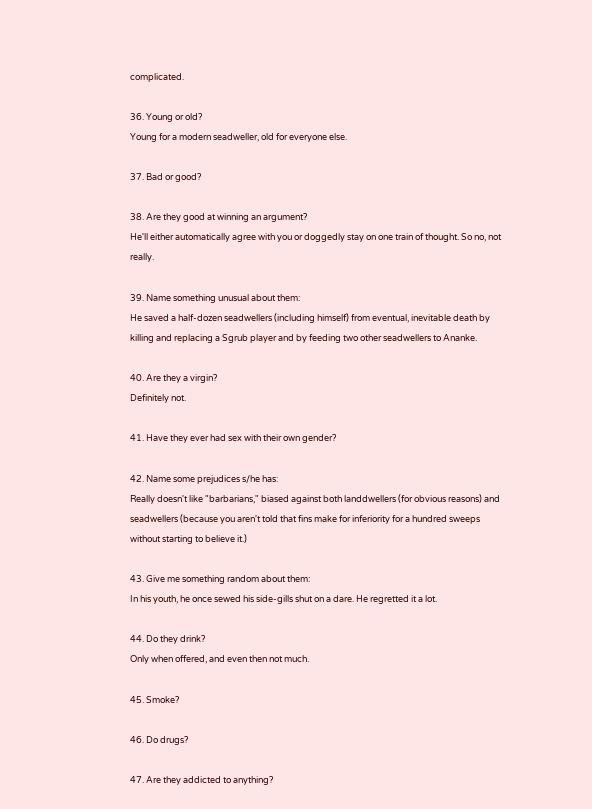complicated.

36. Young or old?
Young for a modern seadweller, old for everyone else.

37. Bad or good?

38. Are they good at winning an argument?
He'll either automatically agree with you or doggedly stay on one train of thought. So no, not really.

39. Name something unusual about them:
He saved a half-dozen seadwellers (including himself) from eventual, inevitable death by killing and replacing a Sgrub player and by feeding two other seadwellers to Ananke.

40. Are they a virgin?
Definitely not.

41. Have they ever had sex with their own gender?

42. Name some prejudices s/he has:
Really doesn't like "barbarians," biased against both landdwellers (for obvious reasons) and seadwellers (because you aren't told that fins make for inferiority for a hundred sweeps without starting to believe it.)

43. Give me something random about them:
In his youth, he once sewed his side-gills shut on a dare. He regretted it a lot.

44. Do they drink?
Only when offered, and even then not much.

45. Smoke?

46. Do drugs?

47. Are they addicted to anything?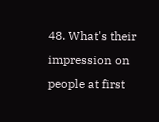48. What's their impression on people at first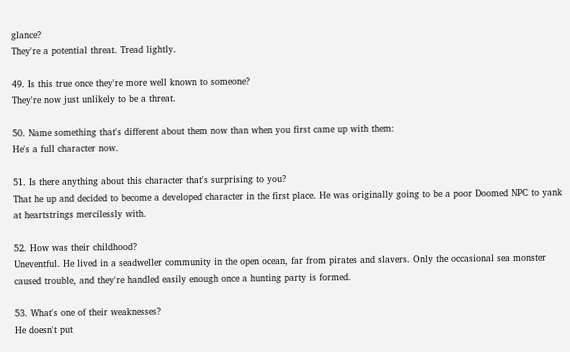glance?
They're a potential threat. Tread lightly.

49. Is this true once they're more well known to someone?
They're now just unlikely to be a threat.

50. Name something that's different about them now than when you first came up with them:
He's a full character now.

51. Is there anything about this character that's surprising to you?
That he up and decided to become a developed character in the first place. He was originally going to be a poor Doomed NPC to yank at heartstrings mercilessly with.

52. How was their childhood?
Uneventful. He lived in a seadweller community in the open ocean, far from pirates and slavers. Only the occasional sea monster caused trouble, and they're handled easily enough once a hunting party is formed.

53. What's one of their weaknesses?
He doesn't put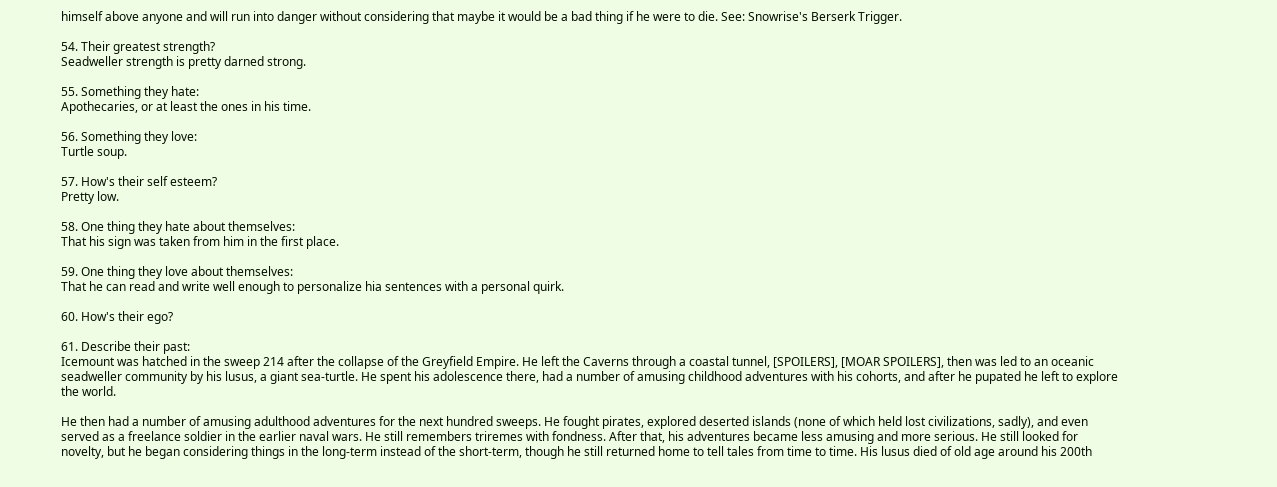himself above anyone and will run into danger without considering that maybe it would be a bad thing if he were to die. See: Snowrise's Berserk Trigger.

54. Their greatest strength?
Seadweller strength is pretty darned strong.

55. Something they hate:
Apothecaries, or at least the ones in his time.

56. Something they love:
Turtle soup.

57. How's their self esteem?
Pretty low.

58. One thing they hate about themselves:
That his sign was taken from him in the first place.

59. One thing they love about themselves:
That he can read and write well enough to personalize hia sentences with a personal quirk.

60. How's their ego?

61. Describe their past:
Icemount was hatched in the sweep 214 after the collapse of the Greyfield Empire. He left the Caverns through a coastal tunnel, [SPOILERS], [MOAR SPOILERS], then was led to an oceanic seadweller community by his lusus, a giant sea-turtle. He spent his adolescence there, had a number of amusing childhood adventures with his cohorts, and after he pupated he left to explore the world.

He then had a number of amusing adulthood adventures for the next hundred sweeps. He fought pirates, explored deserted islands (none of which held lost civilizations, sadly), and even served as a freelance soldier in the earlier naval wars. He still remembers triremes with fondness. After that, his adventures became less amusing and more serious. He still looked for novelty, but he began considering things in the long-term instead of the short-term, though he still returned home to tell tales from time to time. His lusus died of old age around his 200th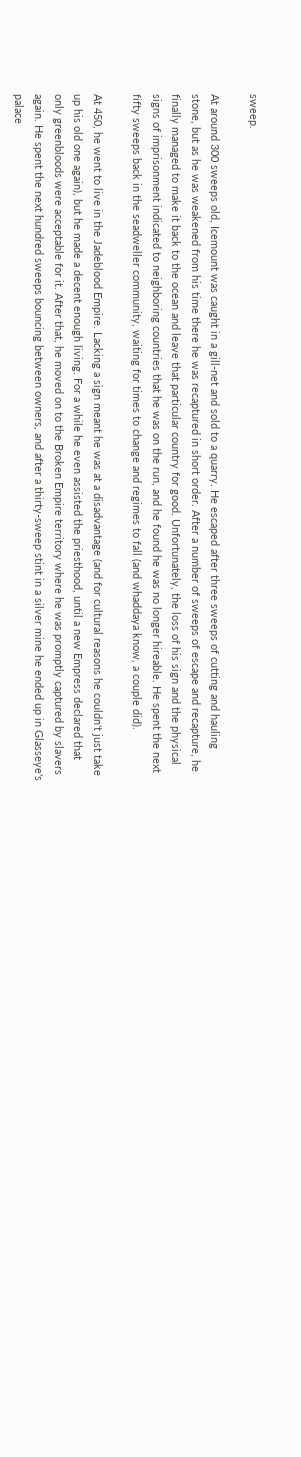sweep.

At around 300 sweeps old, Icemount was caught in a gill-net and sold to a quarry. He escaped after three sweeps of cutting and hauling stone, but as he was weakened from his time there he was recaptured in short order. After a number of sweeps of escape and recapture, he finally managed to make it back to the ocean and leave that particular country for good. Unfortunately, the loss of his sign and the physical signs of imprisonment indicated to neighboring countries that he was on the run, and he found he was no longer hireable. He spent the next fifty sweeps back in the seadweller community, waiting for times to change and regimes to fall (and whaddaya know, a couple did).

At 450, he went to live in the Jadeblood Empire. Lacking a sign meant he was at a disadvantage (and for cultural reasons he couldn't just take up his old one again), but he made a decent enough living. For a while he even assisted the priesthood, until a new Empress declared that only greenbloods were acceptable for it. After that, he moved on to the Broken Empire territory where he was promptly captured by slavers again. He spent the next hundred sweeps bouncing between owners, and after a thirty-sweep stint in a silver mine he ended up in Glasseye's palace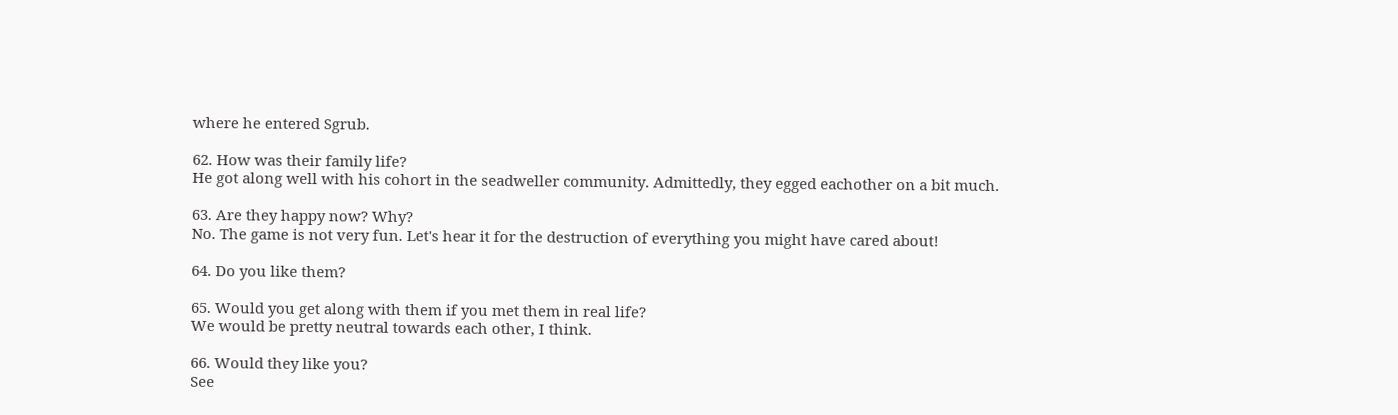where he entered Sgrub.

62. How was their family life?
He got along well with his cohort in the seadweller community. Admittedly, they egged eachother on a bit much.

63. Are they happy now? Why?
No. The game is not very fun. Let's hear it for the destruction of everything you might have cared about!

64. Do you like them?

65. Would you get along with them if you met them in real life?
We would be pretty neutral towards each other, I think.

66. Would they like you?
See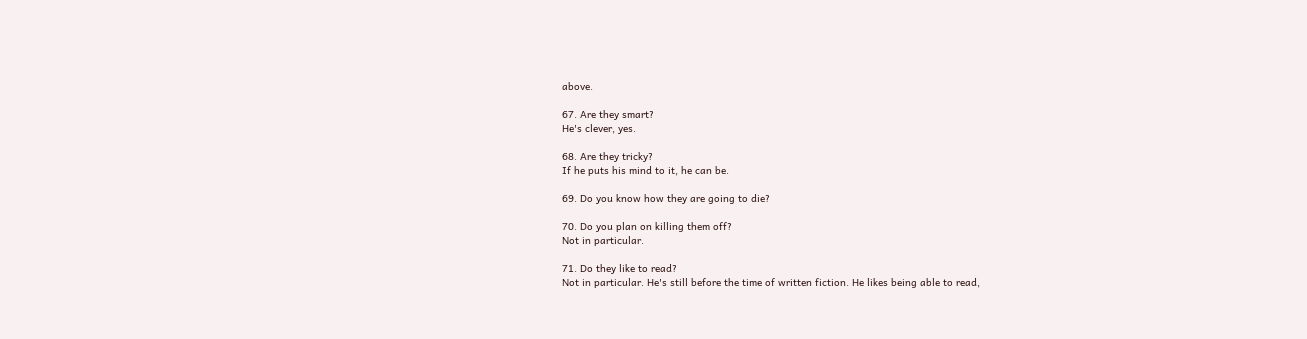above.

67. Are they smart?
He's clever, yes.

68. Are they tricky?
If he puts his mind to it, he can be.

69. Do you know how they are going to die?

70. Do you plan on killing them off?
Not in particular.

71. Do they like to read?
Not in particular. He's still before the time of written fiction. He likes being able to read,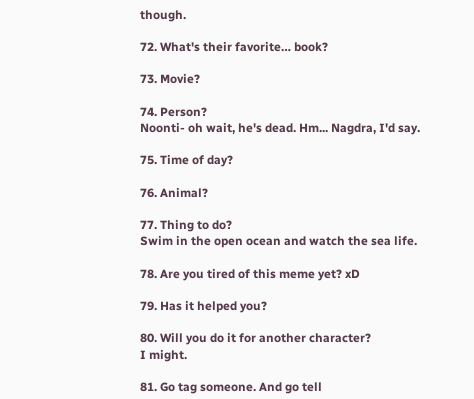though.

72. What's their favorite… book?

73. Movie?

74. Person?
Noonti- oh wait, he's dead. Hm... Nagdra, I'd say.

75. Time of day?

76. Animal?

77. Thing to do?
Swim in the open ocean and watch the sea life.

78. Are you tired of this meme yet? xD

79. Has it helped you?

80. Will you do it for another character?
I might.

81. Go tag someone. And go tell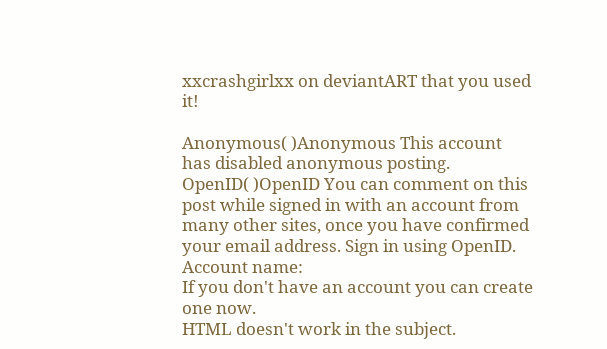xxcrashgirlxx on deviantART that you used it!

Anonymous( )Anonymous This account has disabled anonymous posting.
OpenID( )OpenID You can comment on this post while signed in with an account from many other sites, once you have confirmed your email address. Sign in using OpenID.
Account name:
If you don't have an account you can create one now.
HTML doesn't work in the subject.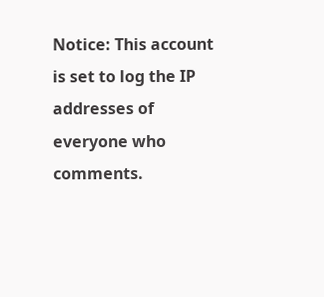Notice: This account is set to log the IP addresses of everyone who comments.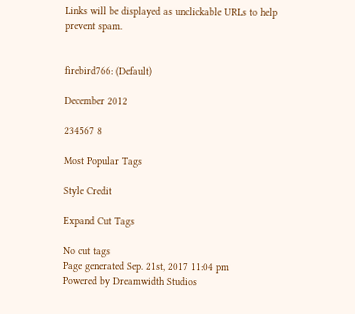Links will be displayed as unclickable URLs to help prevent spam.


firebird766: (Default)

December 2012

234567 8

Most Popular Tags

Style Credit

Expand Cut Tags

No cut tags
Page generated Sep. 21st, 2017 11:04 pm
Powered by Dreamwidth Studios